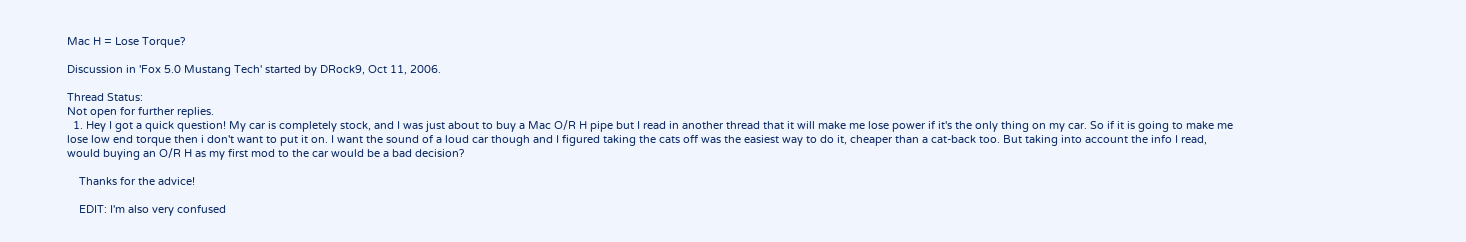Mac H = Lose Torque?

Discussion in 'Fox 5.0 Mustang Tech' started by DRock9, Oct 11, 2006.

Thread Status:
Not open for further replies.
  1. Hey I got a quick question! My car is completely stock, and I was just about to buy a Mac O/R H pipe but I read in another thread that it will make me lose power if it's the only thing on my car. So if it is going to make me lose low end torque then i don't want to put it on. I want the sound of a loud car though and I figured taking the cats off was the easiest way to do it, cheaper than a cat-back too. But taking into account the info I read, would buying an O/R H as my first mod to the car would be a bad decision?

    Thanks for the advice!

    EDIT: I'm also very confused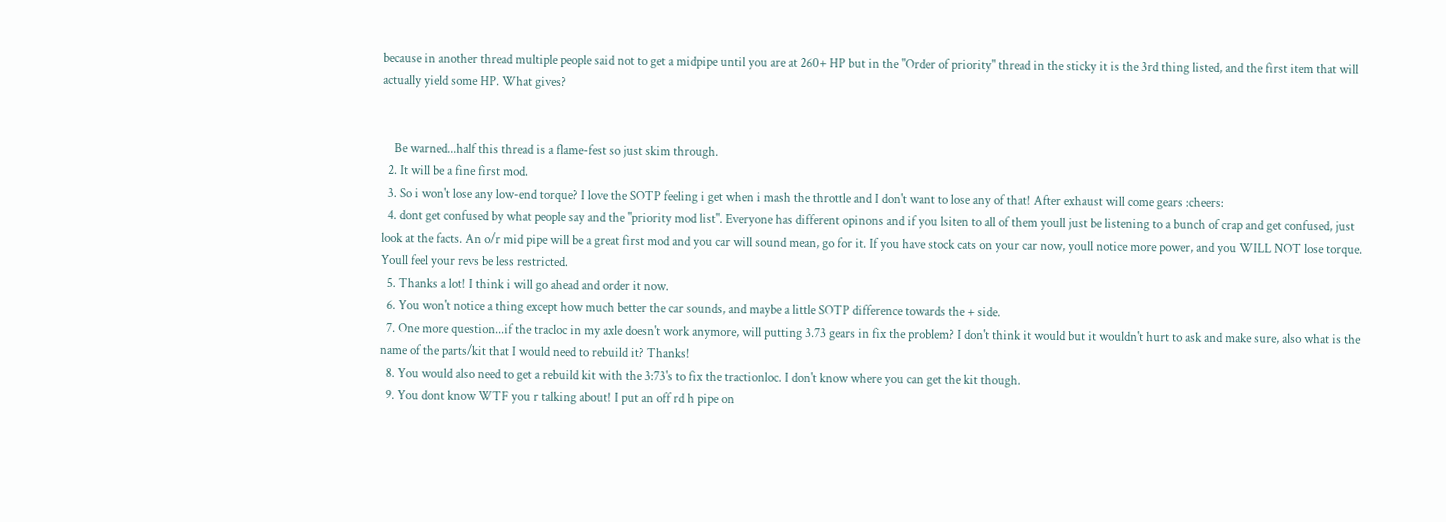because in another thread multiple people said not to get a midpipe until you are at 260+ HP but in the "Order of priority" thread in the sticky it is the 3rd thing listed, and the first item that will actually yield some HP. What gives?


    Be warned...half this thread is a flame-fest so just skim through.
  2. It will be a fine first mod.
  3. So i won't lose any low-end torque? I love the SOTP feeling i get when i mash the throttle and I don't want to lose any of that! After exhaust will come gears :cheers:
  4. dont get confused by what people say and the "priority mod list". Everyone has different opinons and if you lsiten to all of them youll just be listening to a bunch of crap and get confused, just look at the facts. An o/r mid pipe will be a great first mod and you car will sound mean, go for it. If you have stock cats on your car now, youll notice more power, and you WILL NOT lose torque. Youll feel your revs be less restricted.
  5. Thanks a lot! I think i will go ahead and order it now.
  6. You won't notice a thing except how much better the car sounds, and maybe a little SOTP difference towards the + side.
  7. One more question...if the tracloc in my axle doesn't work anymore, will putting 3.73 gears in fix the problem? I don't think it would but it wouldn't hurt to ask and make sure, also what is the name of the parts/kit that I would need to rebuild it? Thanks!
  8. You would also need to get a rebuild kit with the 3:73's to fix the tractionloc. I don't know where you can get the kit though.
  9. You dont know WTF you r talking about! I put an off rd h pipe on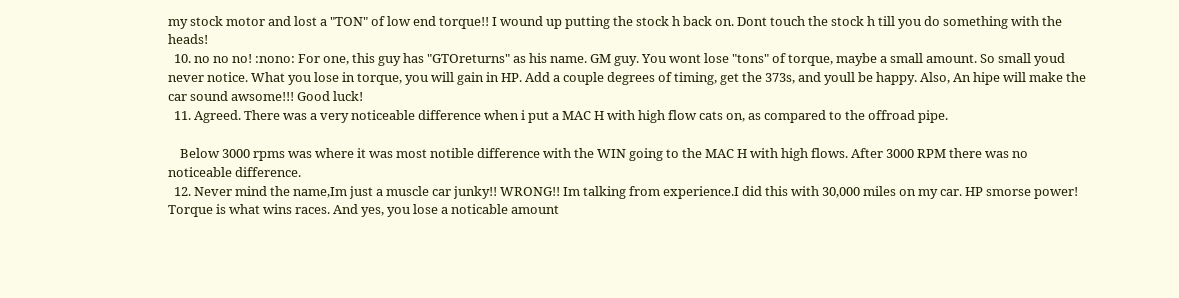my stock motor and lost a "TON" of low end torque!! I wound up putting the stock h back on. Dont touch the stock h till you do something with the heads!
  10. no no no! :nono: For one, this guy has "GTOreturns" as his name. GM guy. You wont lose "tons" of torque, maybe a small amount. So small youd never notice. What you lose in torque, you will gain in HP. Add a couple degrees of timing, get the 373s, and youll be happy. Also, An hipe will make the car sound awsome!!! Good luck!
  11. Agreed. There was a very noticeable difference when i put a MAC H with high flow cats on, as compared to the offroad pipe.

    Below 3000 rpms was where it was most notible difference with the WIN going to the MAC H with high flows. After 3000 RPM there was no noticeable difference.
  12. Never mind the name,Im just a muscle car junky!! WRONG!! Im talking from experience.I did this with 30,000 miles on my car. HP smorse power! Torque is what wins races. And yes, you lose a noticable amount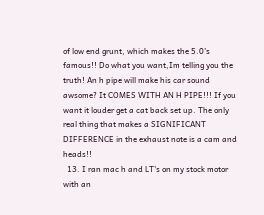of low end grunt, which makes the 5.0's famous!! Do what you want,Im telling you the truth! An h pipe will make his car sound awsome? It COMES WITH AN H PIPE!!! If you want it louder get a cat back set up. The only real thing that makes a SIGNIFICANT DIFFERENCE in the exhaust note is a cam and heads!!
  13. I ran mac h and LT's on my stock motor with an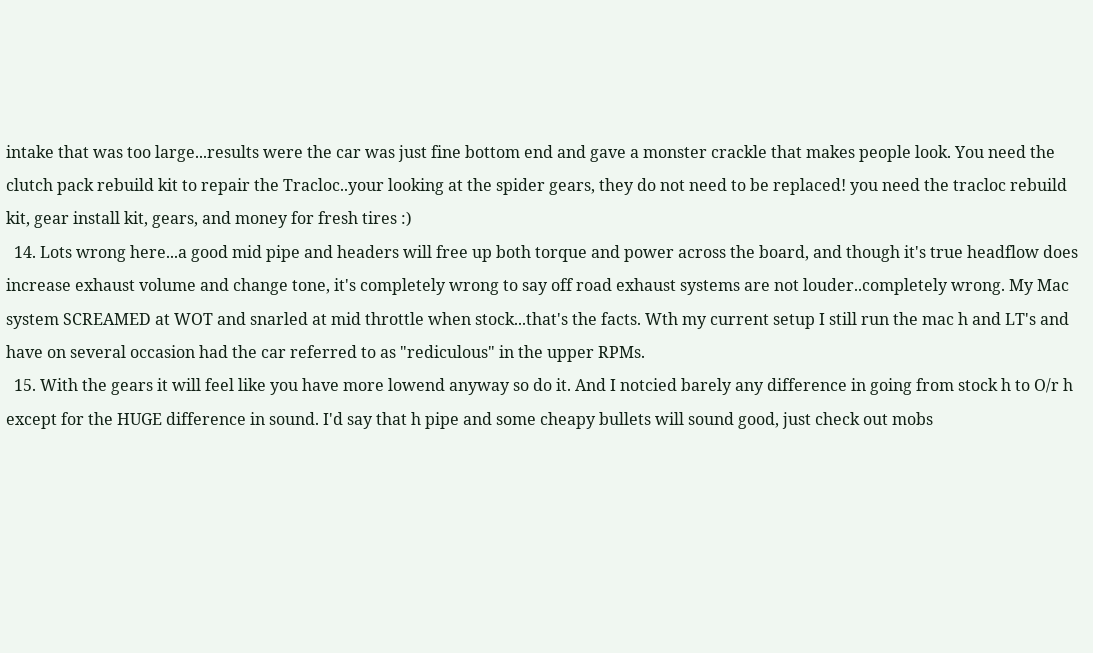intake that was too large...results were the car was just fine bottom end and gave a monster crackle that makes people look. You need the clutch pack rebuild kit to repair the Tracloc..your looking at the spider gears, they do not need to be replaced! you need the tracloc rebuild kit, gear install kit, gears, and money for fresh tires :)
  14. Lots wrong here...a good mid pipe and headers will free up both torque and power across the board, and though it's true headflow does increase exhaust volume and change tone, it's completely wrong to say off road exhaust systems are not louder..completely wrong. My Mac system SCREAMED at WOT and snarled at mid throttle when stock...that's the facts. Wth my current setup I still run the mac h and LT's and have on several occasion had the car referred to as "rediculous" in the upper RPMs.
  15. With the gears it will feel like you have more lowend anyway so do it. And I notcied barely any difference in going from stock h to O/r h except for the HUGE difference in sound. I'd say that h pipe and some cheapy bullets will sound good, just check out mobs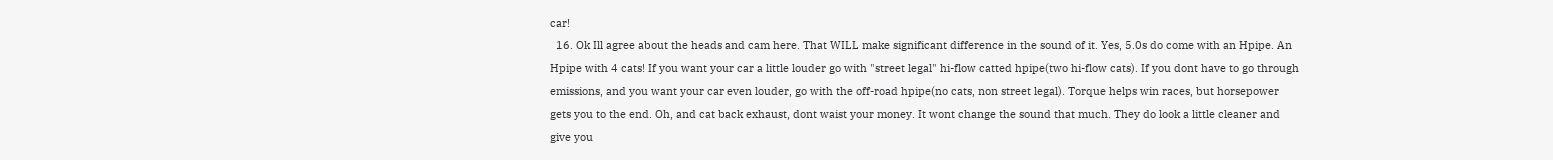car!
  16. Ok Ill agree about the heads and cam here. That WILL make significant difference in the sound of it. Yes, 5.0s do come with an Hpipe. An Hpipe with 4 cats! If you want your car a little louder go with "street legal" hi-flow catted hpipe(two hi-flow cats). If you dont have to go through emissions, and you want your car even louder, go with the off-road hpipe(no cats, non street legal). Torque helps win races, but horsepower gets you to the end. Oh, and cat back exhaust, dont waist your money. It wont change the sound that much. They do look a little cleaner and give you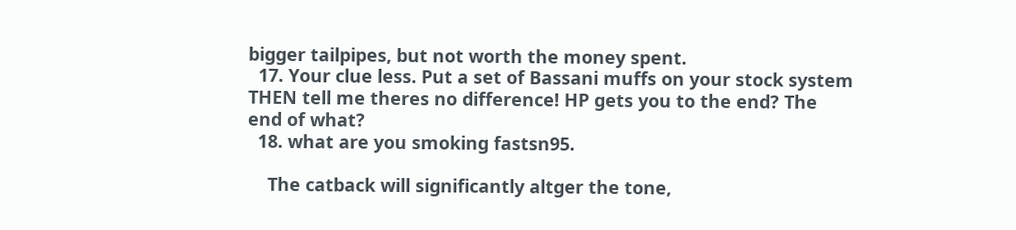bigger tailpipes, but not worth the money spent.
  17. Your clue less. Put a set of Bassani muffs on your stock system THEN tell me theres no difference! HP gets you to the end? The end of what?
  18. what are you smoking fastsn95.

    The catback will significantly altger the tone,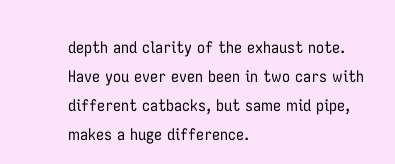depth and clarity of the exhaust note. Have you ever even been in two cars with different catbacks, but same mid pipe, makes a huge difference.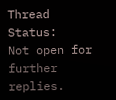Thread Status:
Not open for further replies.